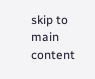skip to main content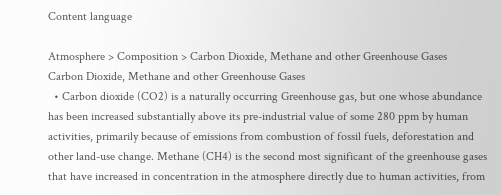Content language

Atmosphere > Composition > Carbon Dioxide, Methane and other Greenhouse Gases
Carbon Dioxide, Methane and other Greenhouse Gases
  • Carbon dioxide (CO2) is a naturally occurring Greenhouse gas, but one whose abundance has been increased substantially above its pre-industrial value of some 280 ppm by human activities, primarily because of emissions from combustion of fossil fuels, deforestation and other land-use change. Methane (CH4) is the second most significant of the greenhouse gases that have increased in concentration in the atmosphere directly due to human activities, from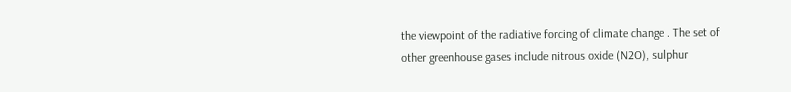the viewpoint of the radiative forcing of climate change . The set of other greenhouse gases include nitrous oxide (N2O), sulphur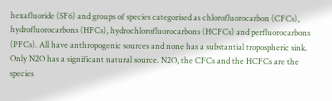hexafluoride (SF6) and groups of species categorised as chlorofluorocarbon (CFCs), hydrofluorocarbons (HFCs), hydrochlorofluorocarbons (HCFCs) and perfluorocarbons (PFCs). All have anthropogenic sources and none has a substantial tropospheric sink. Only N2O has a significant natural source. N2O, the CFCs and the HCFCs are the species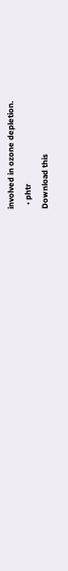involved in ozone depletion.
  • phtr
Download this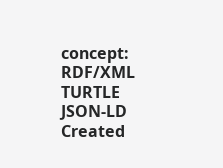concept:
RDF/XML TURTLE JSON-LD Created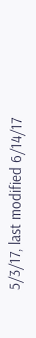5/3/17, last modified 6/14/17